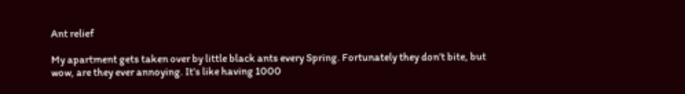Ant relief

My apartment gets taken over by little black ants every Spring. Fortunately they don’t bite, but wow, are they ever annoying. It’s like having 1000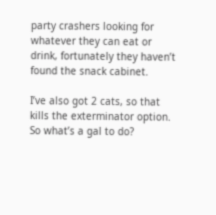party crashers looking for whatever they can eat or drink, fortunately they haven’t found the snack cabinet.

I’ve also got 2 cats, so that kills the exterminator option. So what’s a gal to do?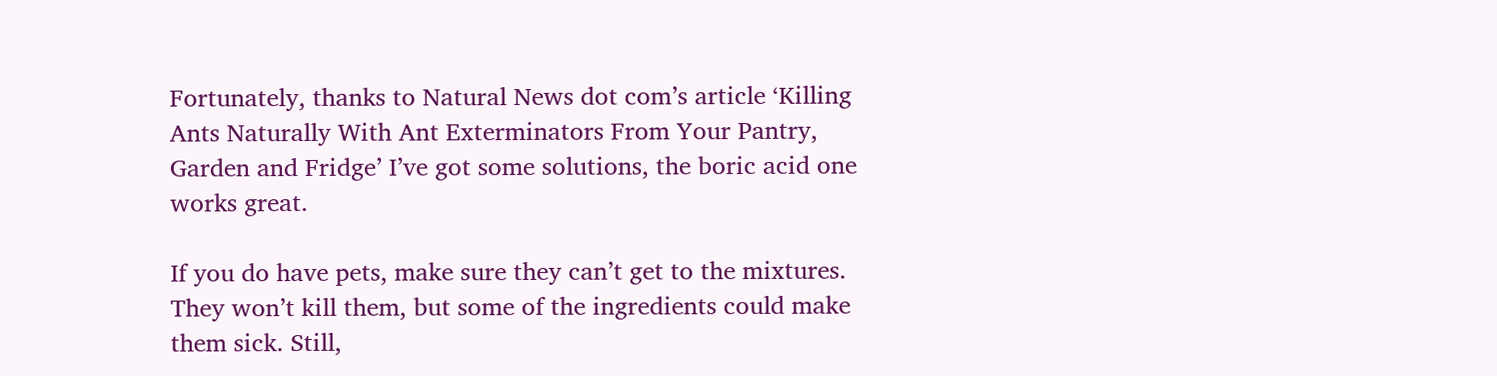Fortunately, thanks to Natural News dot com’s article ‘Killing Ants Naturally With Ant Exterminators From Your Pantry, Garden and Fridge’ I’ve got some solutions, the boric acid one works great.

If you do have pets, make sure they can’t get to the mixtures. They won’t kill them, but some of the ingredients could make them sick. Still,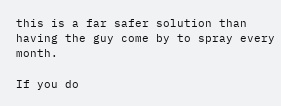this is a far safer solution than having the guy come by to spray every month.

If you do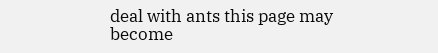deal with ants this page may become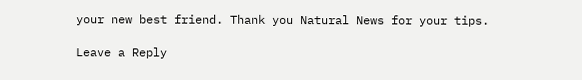your new best friend. Thank you Natural News for your tips.

Leave a Reply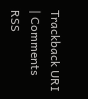Trackback URI | Comments RSS